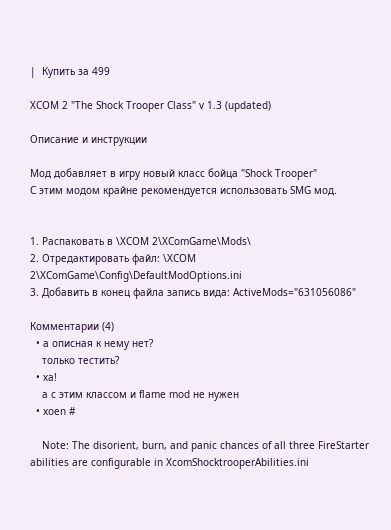|  Купить за 499

XCOM 2 "The Shock Trooper Class" v 1.3 (updated)

Описание и инструкции

Мод добавляет в игру новый класс бойца "Shock Trooper"
С этим модом крайне рекомендуется использовать SMG мод.


1. Распаковать в \XCOM 2\XComGame\Mods\
2. Отредактировать файл: \XCOM 2\XComGame\Config\DefaultModOptions.ini
3. Добавить в конец файла запись вида: ActiveMods="631056086"

Комментарии (4)
  • а описная к нему нет?
    только тестить?
  • ха!
    а с этим классом и flame mod не нужен
  • xoen #

    Note: The disorient, burn, and panic chances of all three FireStarter abilities are configurable in XcomShocktrooperAbilities.ini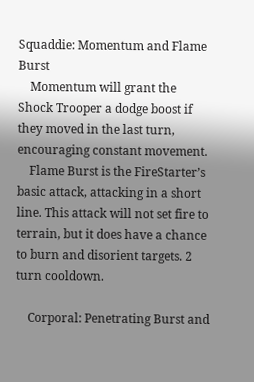Squaddie: Momentum and Flame Burst
    Momentum will grant the Shock Trooper a dodge boost if they moved in the last turn, encouraging constant movement.
    Flame Burst is the FireStarter’s basic attack, attacking in a short line. This attack will not set fire to terrain, but it does have a chance to burn and disorient targets. 2 turn cooldown.

    Corporal: Penetrating Burst and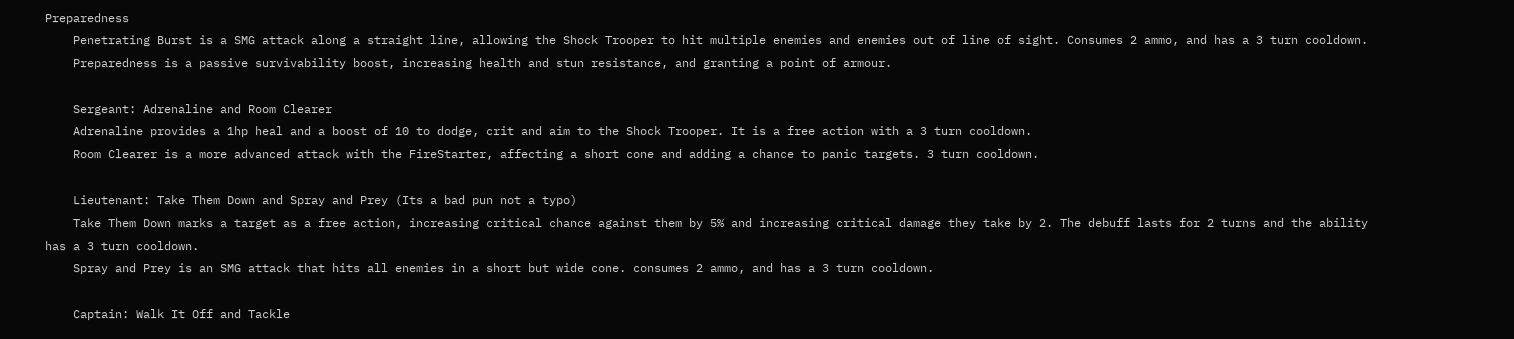Preparedness
    Penetrating Burst is a SMG attack along a straight line, allowing the Shock Trooper to hit multiple enemies and enemies out of line of sight. Consumes 2 ammo, and has a 3 turn cooldown.
    Preparedness is a passive survivability boost, increasing health and stun resistance, and granting a point of armour.

    Sergeant: Adrenaline and Room Clearer
    Adrenaline provides a 1hp heal and a boost of 10 to dodge, crit and aim to the Shock Trooper. It is a free action with a 3 turn cooldown.
    Room Clearer is a more advanced attack with the FireStarter, affecting a short cone and adding a chance to panic targets. 3 turn cooldown.

    Lieutenant: Take Them Down and Spray and Prey (Its a bad pun not a typo)
    Take Them Down marks a target as a free action, increasing critical chance against them by 5% and increasing critical damage they take by 2. The debuff lasts for 2 turns and the ability has a 3 turn cooldown.
    Spray and Prey is an SMG attack that hits all enemies in a short but wide cone. consumes 2 ammo, and has a 3 turn cooldown.

    Captain: Walk It Off and Tackle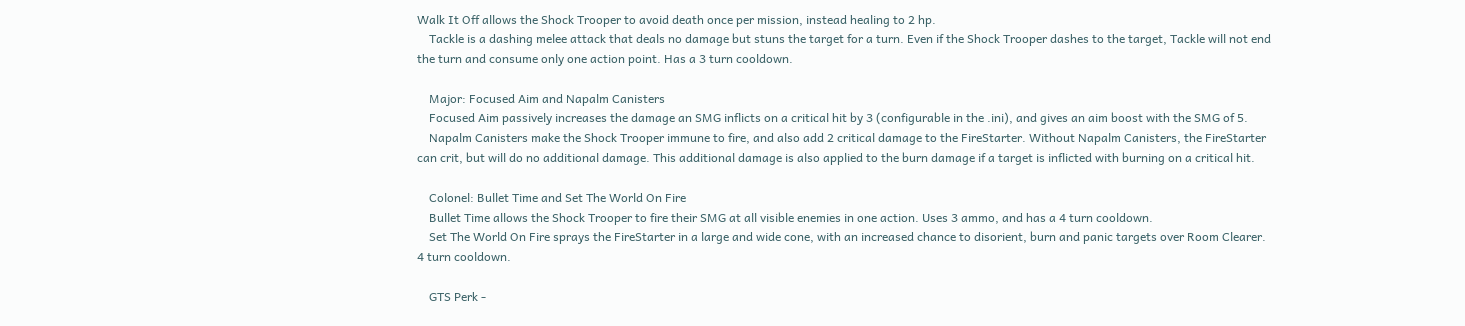Walk It Off allows the Shock Trooper to avoid death once per mission, instead healing to 2 hp.
    Tackle is a dashing melee attack that deals no damage but stuns the target for a turn. Even if the Shock Trooper dashes to the target, Tackle will not end the turn and consume only one action point. Has a 3 turn cooldown.

    Major: Focused Aim and Napalm Canisters
    Focused Aim passively increases the damage an SMG inflicts on a critical hit by 3 (configurable in the .ini), and gives an aim boost with the SMG of 5.
    Napalm Canisters make the Shock Trooper immune to fire, and also add 2 critical damage to the FireStarter. Without Napalm Canisters, the FireStarter can crit, but will do no additional damage. This additional damage is also applied to the burn damage if a target is inflicted with burning on a critical hit.

    Colonel: Bullet Time and Set The World On Fire
    Bullet Time allows the Shock Trooper to fire their SMG at all visible enemies in one action. Uses 3 ammo, and has a 4 turn cooldown.
    Set The World On Fire sprays the FireStarter in a large and wide cone, with an increased chance to disorient, burn and panic targets over Room Clearer. 4 turn cooldown.

    GTS Perk -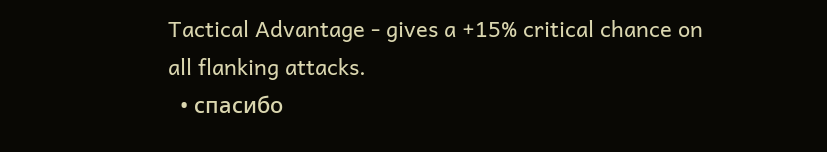Tactical Advantage - gives a +15% critical chance on all flanking attacks.
  • спасибо